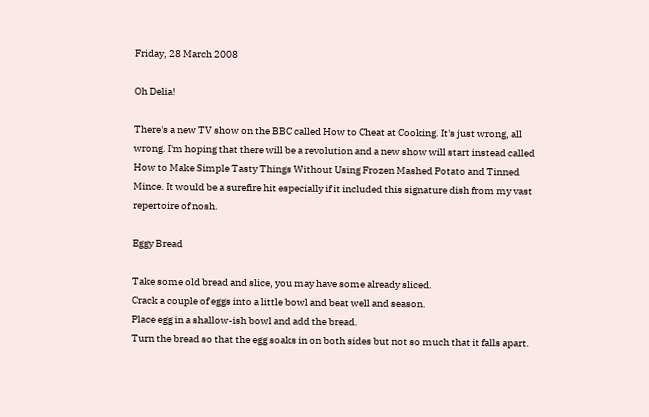Friday, 28 March 2008

Oh Delia!

There's a new TV show on the BBC called How to Cheat at Cooking. It's just wrong, all wrong. I'm hoping that there will be a revolution and a new show will start instead called How to Make Simple Tasty Things Without Using Frozen Mashed Potato and Tinned Mince. It would be a surefire hit especially if it included this signature dish from my vast repertoire of nosh.

Eggy Bread

Take some old bread and slice, you may have some already sliced.
Crack a couple of eggs into a little bowl and beat well and season.
Place egg in a shallow-ish bowl and add the bread.
Turn the bread so that the egg soaks in on both sides but not so much that it falls apart.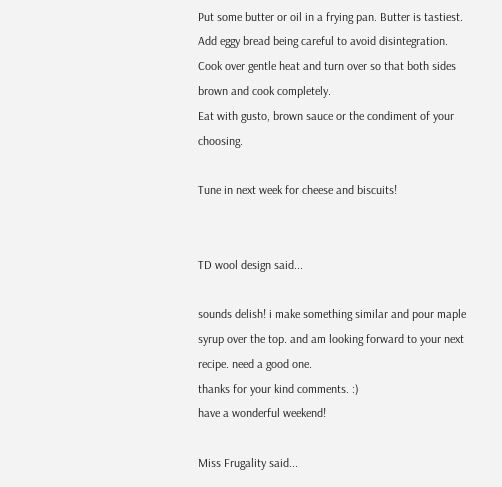Put some butter or oil in a frying pan. Butter is tastiest.
Add eggy bread being careful to avoid disintegration.
Cook over gentle heat and turn over so that both sides brown and cook completely.
Eat with gusto, brown sauce or the condiment of your choosing.

Tune in next week for cheese and biscuits!


TD wool design said...

sounds delish! i make something similar and pour maple syrup over the top. and am looking forward to your next recipe. need a good one.
thanks for your kind comments. :)
have a wonderful weekend!

Miss Frugality said...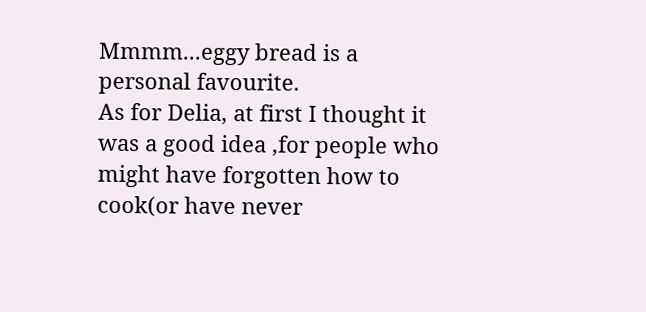Mmmm...eggy bread is a personal favourite.
As for Delia, at first I thought it was a good idea ,for people who might have forgotten how to cook(or have never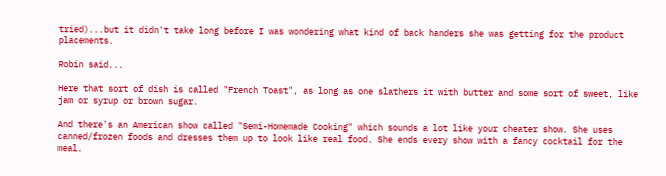tried)...but it didn't take long before I was wondering what kind of back handers she was getting for the product placements.

Robin said...

Here that sort of dish is called "French Toast", as long as one slathers it with butter and some sort of sweet, like jam or syrup or brown sugar.

And there's an American show called "Semi-Homemade Cooking" which sounds a lot like your cheater show. She uses canned/frozen foods and dresses them up to look like real food. She ends every show with a fancy cocktail for the meal.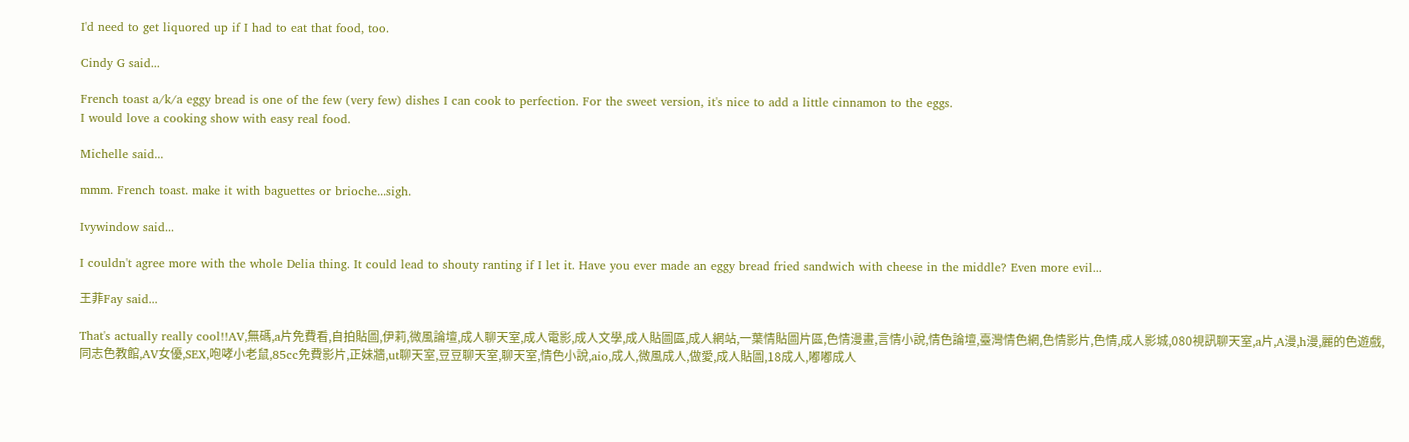I'd need to get liquored up if I had to eat that food, too.

Cindy G said...

French toast a/k/a eggy bread is one of the few (very few) dishes I can cook to perfection. For the sweet version, it's nice to add a little cinnamon to the eggs.
I would love a cooking show with easy real food.

Michelle said...

mmm. French toast. make it with baguettes or brioche...sigh.

Ivywindow said...

I couldn't agree more with the whole Delia thing. It could lead to shouty ranting if I let it. Have you ever made an eggy bread fried sandwich with cheese in the middle? Even more evil...

王菲Fay said...

That's actually really cool!!AV,無碼,a片免費看,自拍貼圖,伊莉,微風論壇,成人聊天室,成人電影,成人文學,成人貼圖區,成人網站,一葉情貼圖片區,色情漫畫,言情小說,情色論壇,臺灣情色網,色情影片,色情,成人影城,080視訊聊天室,a片,A漫,h漫,麗的色遊戲,同志色教館,AV女優,SEX,咆哮小老鼠,85cc免費影片,正妹牆,ut聊天室,豆豆聊天室,聊天室,情色小說,aio,成人,微風成人,做愛,成人貼圖,18成人,嘟嘟成人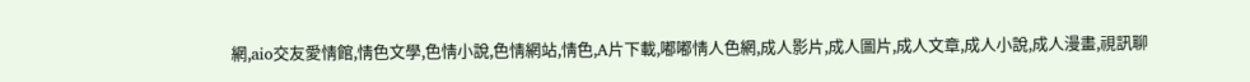網,aio交友愛情館,情色文學,色情小說,色情網站,情色,A片下載,嘟嘟情人色網,成人影片,成人圖片,成人文章,成人小說,成人漫畫,視訊聊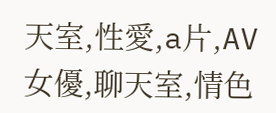天室,性愛,a片,AV女優,聊天室,情色